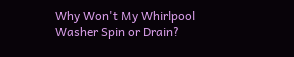Why Won't My Whirlpool Washer Spin or Drain?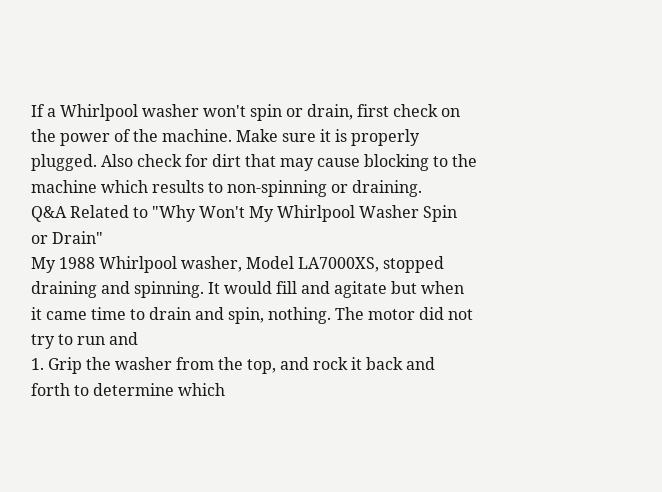If a Whirlpool washer won't spin or drain, first check on the power of the machine. Make sure it is properly plugged. Also check for dirt that may cause blocking to the machine which results to non-spinning or draining.
Q&A Related to "Why Won't My Whirlpool Washer Spin or Drain"
My 1988 Whirlpool washer, Model LA7000XS, stopped draining and spinning. It would fill and agitate but when it came time to drain and spin, nothing. The motor did not try to run and
1. Grip the washer from the top, and rock it back and forth to determine which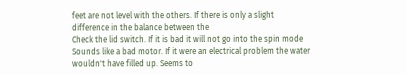feet are not level with the others. If there is only a slight difference in the balance between the
Check the lid switch. If it is bad it will not go into the spin mode
Sounds like a bad motor. If it were an electrical problem the water wouldn't have filled up. Seems to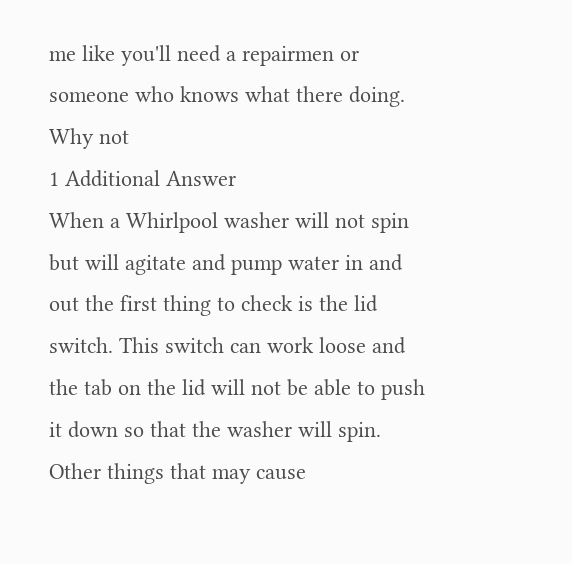me like you'll need a repairmen or someone who knows what there doing. Why not
1 Additional Answer
When a Whirlpool washer will not spin but will agitate and pump water in and out the first thing to check is the lid switch. This switch can work loose and the tab on the lid will not be able to push it down so that the washer will spin. Other things that may cause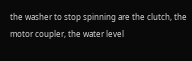the washer to stop spinning are the clutch, the motor coupler, the water level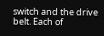switch and the drive belt. Each of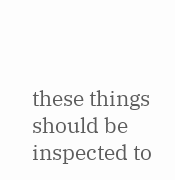these things should be inspected to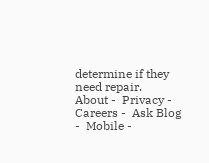determine if they need repair.
About -  Privacy -  Careers -  Ask Blog -  Mobile -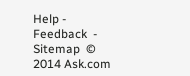Help -  Feedback  -  Sitemap  © 2014 Ask.com